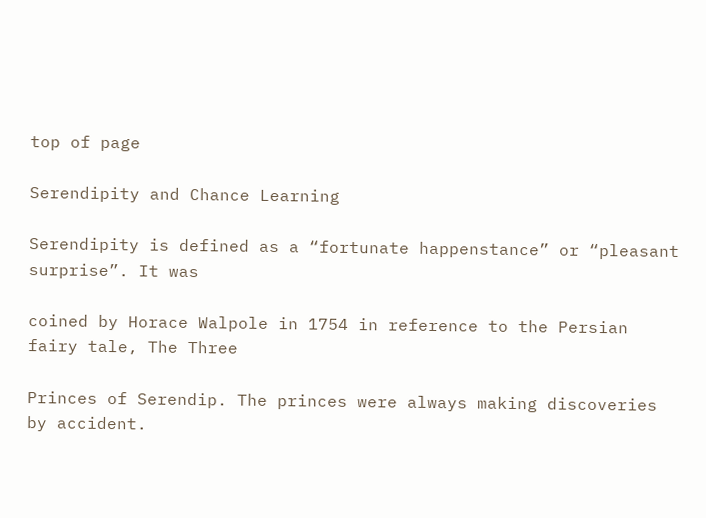top of page

Serendipity and Chance Learning

Serendipity is defined as a “fortunate happenstance” or “pleasant surprise”. It was

coined by Horace Walpole in 1754 in reference to the Persian fairy tale, The Three

Princes of Serendip. The princes were always making discoveries by accident.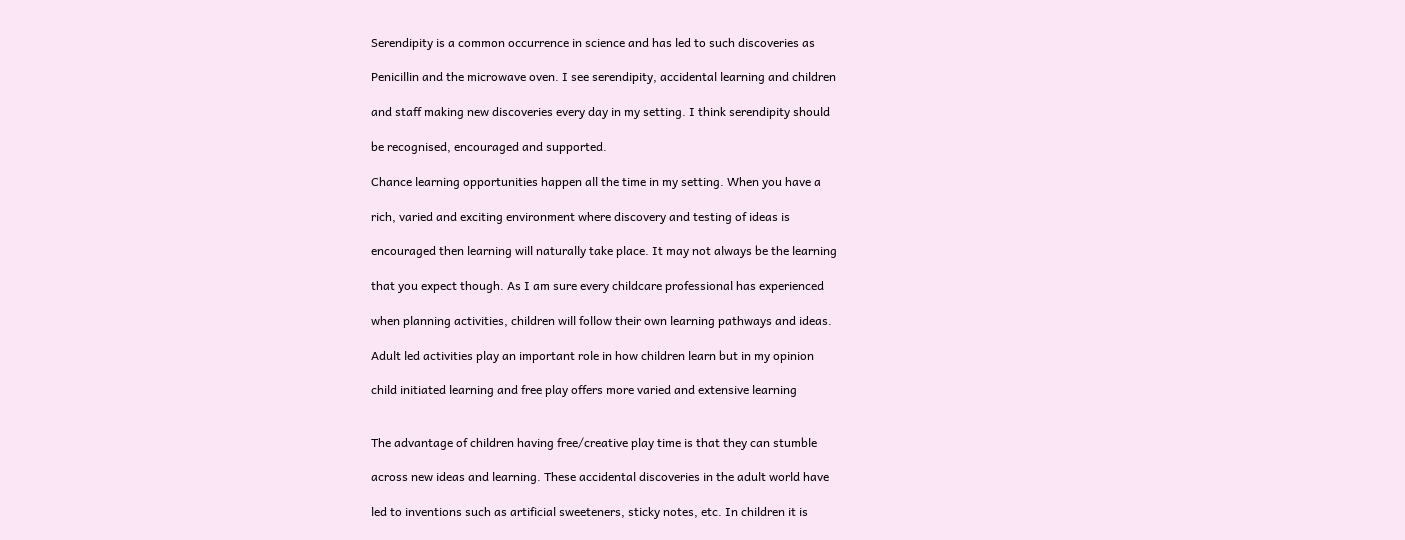Serendipity is a common occurrence in science and has led to such discoveries as

Penicillin and the microwave oven. I see serendipity, accidental learning and children

and staff making new discoveries every day in my setting. I think serendipity should

be recognised, encouraged and supported.

Chance learning opportunities happen all the time in my setting. When you have a

rich, varied and exciting environment where discovery and testing of ideas is

encouraged then learning will naturally take place. It may not always be the learning

that you expect though. As I am sure every childcare professional has experienced

when planning activities, children will follow their own learning pathways and ideas.

Adult led activities play an important role in how children learn but in my opinion

child initiated learning and free play offers more varied and extensive learning


The advantage of children having free/creative play time is that they can stumble

across new ideas and learning. These accidental discoveries in the adult world have

led to inventions such as artificial sweeteners, sticky notes, etc. In children it is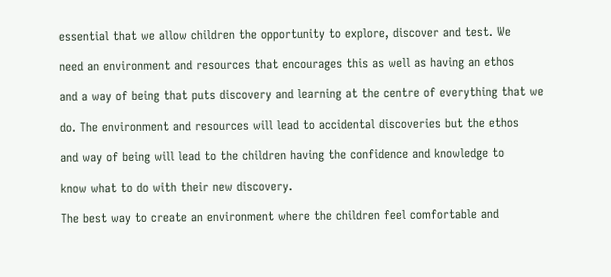essential that we allow children the opportunity to explore, discover and test. We

need an environment and resources that encourages this as well as having an ethos

and a way of being that puts discovery and learning at the centre of everything that we

do. The environment and resources will lead to accidental discoveries but the ethos

and way of being will lead to the children having the confidence and knowledge to

know what to do with their new discovery.

The best way to create an environment where the children feel comfortable and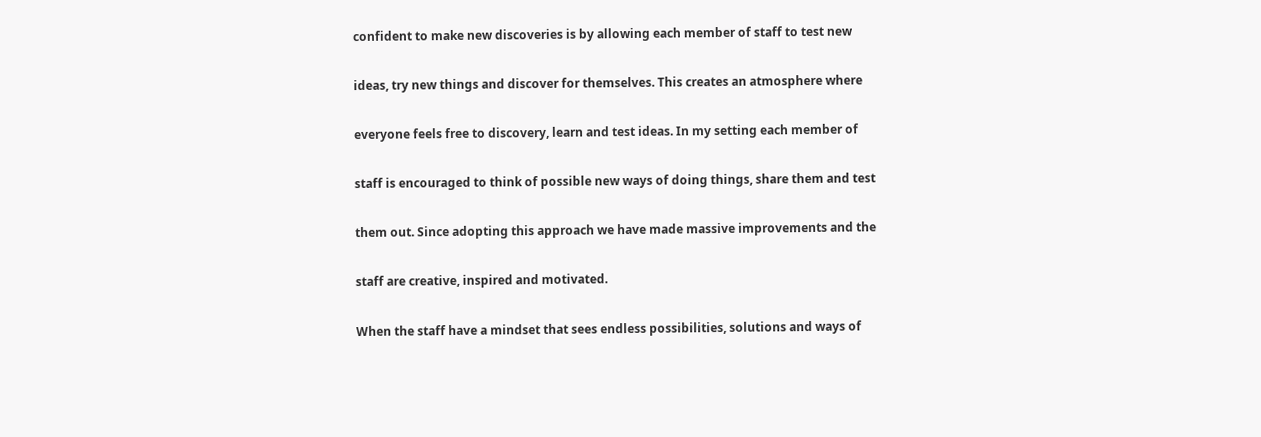confident to make new discoveries is by allowing each member of staff to test new

ideas, try new things and discover for themselves. This creates an atmosphere where

everyone feels free to discovery, learn and test ideas. In my setting each member of

staff is encouraged to think of possible new ways of doing things, share them and test

them out. Since adopting this approach we have made massive improvements and the

staff are creative, inspired and motivated.

When the staff have a mindset that sees endless possibilities, solutions and ways of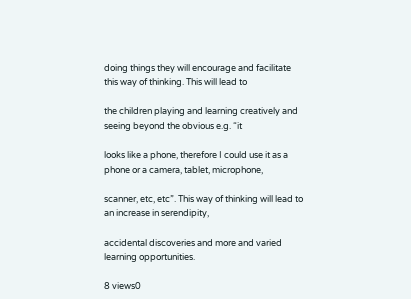doing things they will encourage and facilitate this way of thinking. This will lead to

the children playing and learning creatively and seeing beyond the obvious e.g. “it

looks like a phone, therefore I could use it as a phone or a camera, tablet, microphone,

scanner, etc, etc”. This way of thinking will lead to an increase in serendipity,

accidental discoveries and more and varied learning opportunities.

8 views0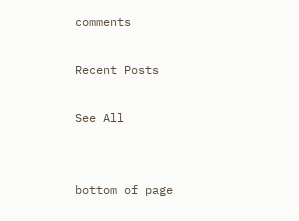comments

Recent Posts

See All


bottom of page